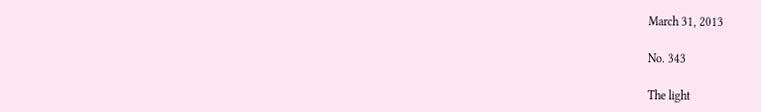March 31, 2013

No. 343

The light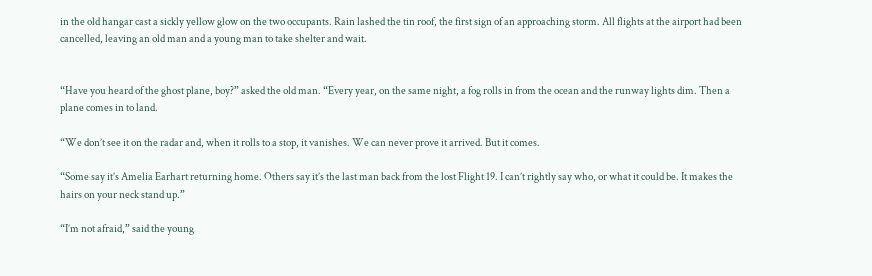in the old hangar cast a sickly yellow glow on the two occupants. Rain lashed the tin roof, the first sign of an approaching storm. All flights at the airport had been cancelled, leaving an old man and a young man to take shelter and wait.


“Have you heard of the ghost plane, boy?” asked the old man. “Every year, on the same night, a fog rolls in from the ocean and the runway lights dim. Then a plane comes in to land.

“We don’t see it on the radar and, when it rolls to a stop, it vanishes. We can never prove it arrived. But it comes.

“Some say it’s Amelia Earhart returning home. Others say it’s the last man back from the lost Flight 19. I can’t rightly say who, or what it could be. It makes the hairs on your neck stand up.”

“I’m not afraid,” said the young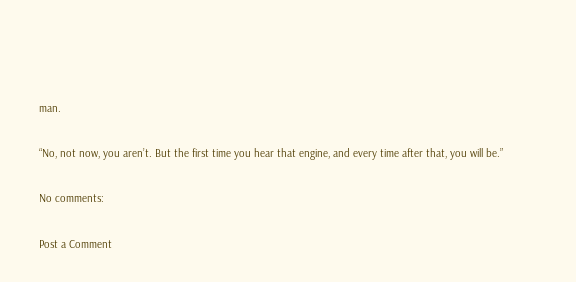man.

“No, not now, you aren’t. But the first time you hear that engine, and every time after that, you will be.”

No comments:

Post a Comment